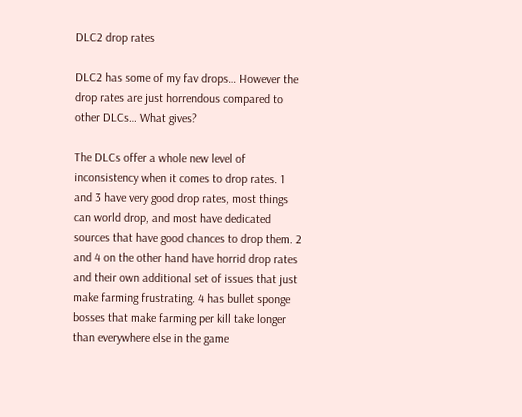DLC2 drop rates

DLC2 has some of my fav drops… However the drop rates are just horrendous compared to other DLCs… What gives?

The DLCs offer a whole new level of inconsistency when it comes to drop rates. 1 and 3 have very good drop rates, most things can world drop, and most have dedicated sources that have good chances to drop them. 2 and 4 on the other hand have horrid drop rates and their own additional set of issues that just make farming frustrating. 4 has bullet sponge bosses that make farming per kill take longer than everywhere else in the game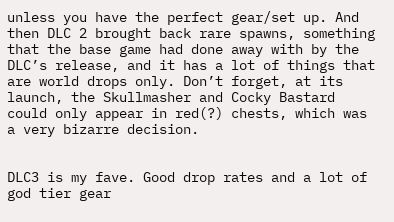unless you have the perfect gear/set up. And then DLC 2 brought back rare spawns, something that the base game had done away with by the DLC’s release, and it has a lot of things that are world drops only. Don’t forget, at its launch, the Skullmasher and Cocky Bastard could only appear in red(?) chests, which was a very bizarre decision.


DLC3 is my fave. Good drop rates and a lot of god tier gear